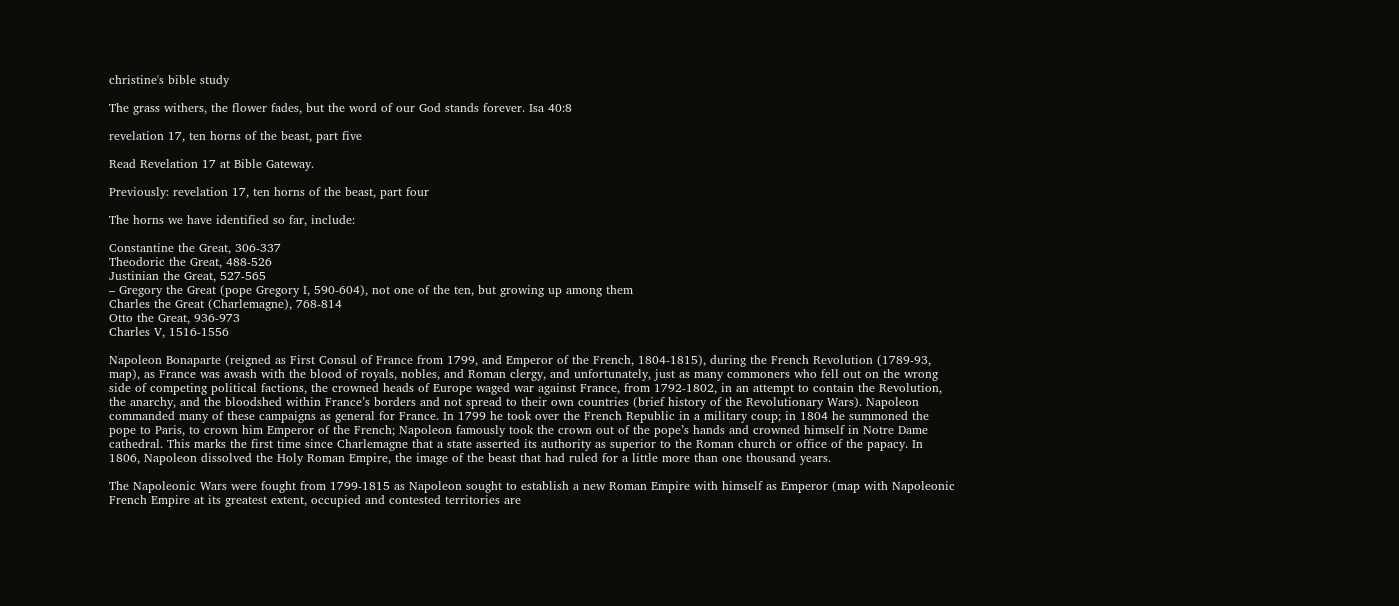christine's bible study

The grass withers, the flower fades, but the word of our God stands forever. Isa 40:8

revelation 17, ten horns of the beast, part five

Read Revelation 17 at Bible Gateway.

Previously: revelation 17, ten horns of the beast, part four

The horns we have identified so far, include:

Constantine the Great, 306-337
Theodoric the Great, 488-526
Justinian the Great, 527-565
– Gregory the Great (pope Gregory I, 590-604), not one of the ten, but growing up among them
Charles the Great (Charlemagne), 768-814
Otto the Great, 936-973
Charles V, 1516-1556

Napoleon Bonaparte (reigned as First Consul of France from 1799, and Emperor of the French, 1804-1815), during the French Revolution (1789-93, map), as France was awash with the blood of royals, nobles, and Roman clergy, and unfortunately, just as many commoners who fell out on the wrong side of competing political factions, the crowned heads of Europe waged war against France, from 1792-1802, in an attempt to contain the Revolution, the anarchy, and the bloodshed within France’s borders and not spread to their own countries (brief history of the Revolutionary Wars). Napoleon commanded many of these campaigns as general for France. In 1799 he took over the French Republic in a military coup; in 1804 he summoned the pope to Paris, to crown him Emperor of the French; Napoleon famously took the crown out of the pope’s hands and crowned himself in Notre Dame cathedral. This marks the first time since Charlemagne that a state asserted its authority as superior to the Roman church or office of the papacy. In 1806, Napoleon dissolved the Holy Roman Empire, the image of the beast that had ruled for a little more than one thousand years.

The Napoleonic Wars were fought from 1799-1815 as Napoleon sought to establish a new Roman Empire with himself as Emperor (map with Napoleonic French Empire at its greatest extent, occupied and contested territories are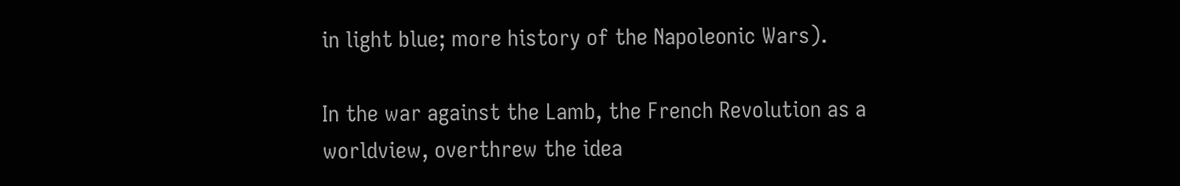in light blue; more history of the Napoleonic Wars).

In the war against the Lamb, the French Revolution as a worldview, overthrew the idea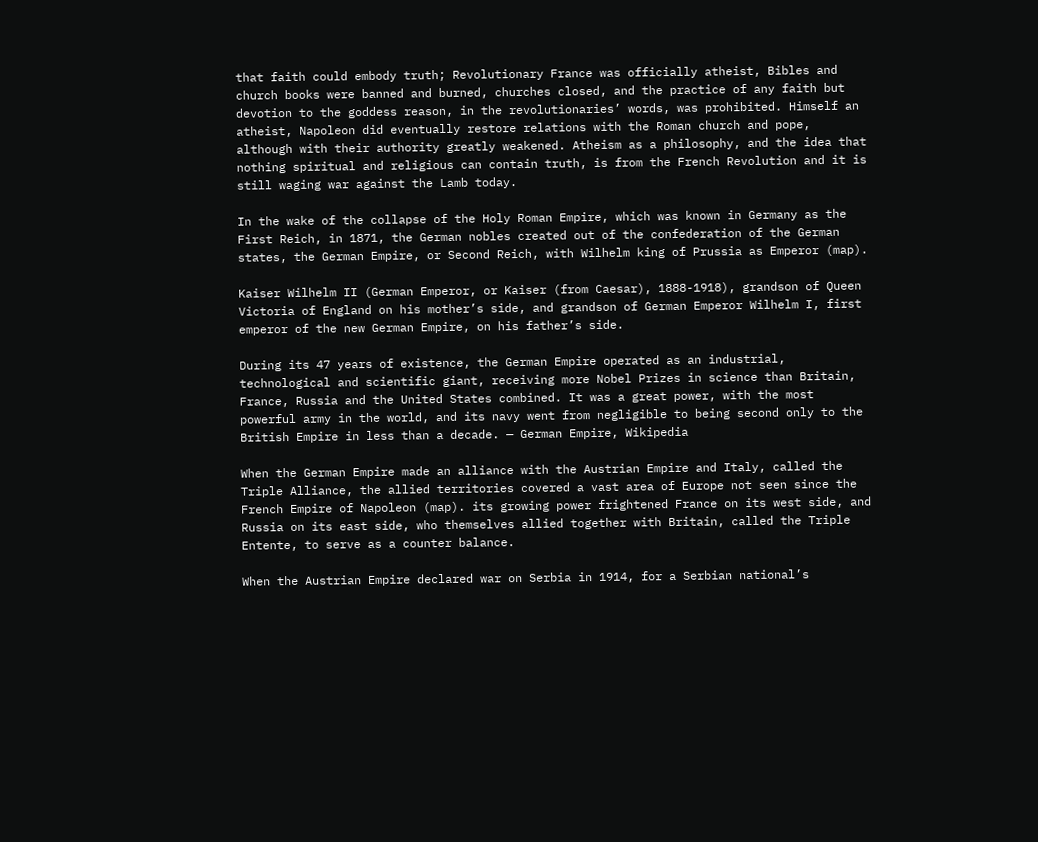that faith could embody truth; Revolutionary France was officially atheist, Bibles and church books were banned and burned, churches closed, and the practice of any faith but devotion to the goddess reason, in the revolutionaries’ words, was prohibited. Himself an atheist, Napoleon did eventually restore relations with the Roman church and pope, although with their authority greatly weakened. Atheism as a philosophy, and the idea that nothing spiritual and religious can contain truth, is from the French Revolution and it is still waging war against the Lamb today.

In the wake of the collapse of the Holy Roman Empire, which was known in Germany as the First Reich, in 1871, the German nobles created out of the confederation of the German states, the German Empire, or Second Reich, with Wilhelm king of Prussia as Emperor (map).

Kaiser Wilhelm II (German Emperor, or Kaiser (from Caesar), 1888-1918), grandson of Queen Victoria of England on his mother’s side, and grandson of German Emperor Wilhelm I, first emperor of the new German Empire, on his father’s side.

During its 47 years of existence, the German Empire operated as an industrial, technological and scientific giant, receiving more Nobel Prizes in science than Britain, France, Russia and the United States combined. It was a great power, with the most powerful army in the world, and its navy went from negligible to being second only to the British Empire in less than a decade. — German Empire, Wikipedia

When the German Empire made an alliance with the Austrian Empire and Italy, called the Triple Alliance, the allied territories covered a vast area of Europe not seen since the French Empire of Napoleon (map). its growing power frightened France on its west side, and Russia on its east side, who themselves allied together with Britain, called the Triple Entente, to serve as a counter balance.

When the Austrian Empire declared war on Serbia in 1914, for a Serbian national’s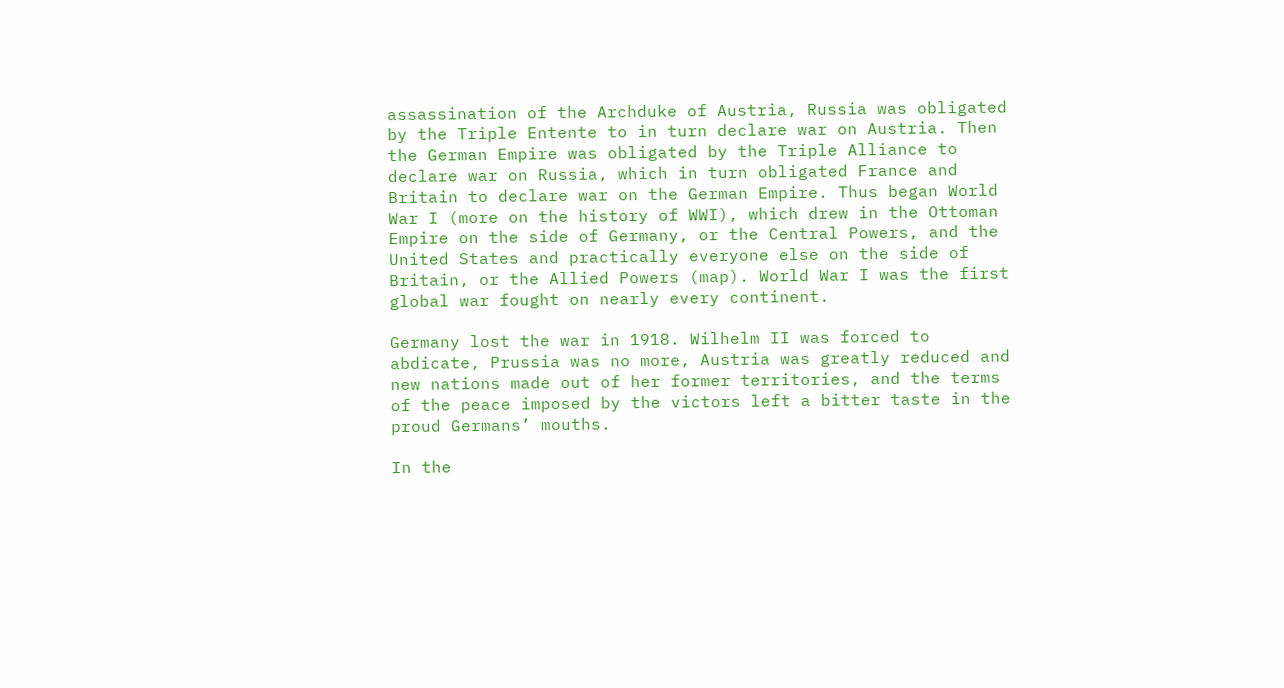assassination of the Archduke of Austria, Russia was obligated by the Triple Entente to in turn declare war on Austria. Then the German Empire was obligated by the Triple Alliance to declare war on Russia, which in turn obligated France and Britain to declare war on the German Empire. Thus began World War I (more on the history of WWI), which drew in the Ottoman Empire on the side of Germany, or the Central Powers, and the United States and practically everyone else on the side of Britain, or the Allied Powers (map). World War I was the first global war fought on nearly every continent.

Germany lost the war in 1918. Wilhelm II was forced to abdicate, Prussia was no more, Austria was greatly reduced and new nations made out of her former territories, and the terms of the peace imposed by the victors left a bitter taste in the proud Germans’ mouths.

In the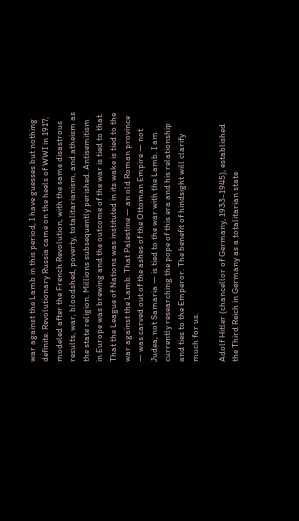war against the Lamb in this period, I have guesses but nothing definite. Revolutionary Russia came on the heels of WWI in 1917, modeled after the French Revolution, with the same disastrous results, war, bloodshed, poverty, totalitarianism, and atheism as the state religion. Millions subsequently perished. Antisemitism in Europe was brewing and the outcome of the war is tied to that. That the League of Nations was instituted in its wake is tied to the war against the Lamb. That Palestine — an old Roman province — was carved out of the ashes of the Ottoman Empire — not Judea, not Samaria — is tied to the war with the Lamb. I am currently researching the pope of this era and his relationship and ties to the Emperor. The benefit of hindsight will clarify much for us.

Adolf Hitler (chancellor of Germany, 1933-1945), established the Third Reich in Germany as a totalitarian state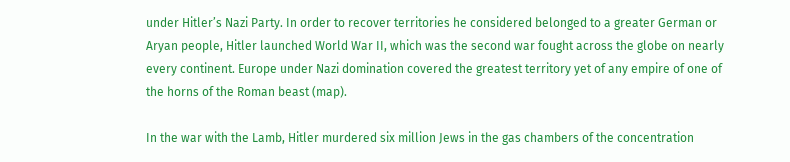under Hitler’s Nazi Party. In order to recover territories he considered belonged to a greater German or Aryan people, Hitler launched World War II, which was the second war fought across the globe on nearly every continent. Europe under Nazi domination covered the greatest territory yet of any empire of one of the horns of the Roman beast (map).

In the war with the Lamb, Hitler murdered six million Jews in the gas chambers of the concentration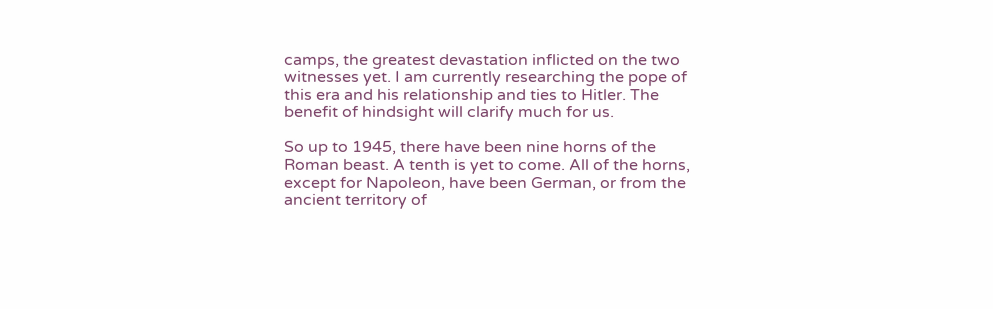camps, the greatest devastation inflicted on the two witnesses yet. I am currently researching the pope of this era and his relationship and ties to Hitler. The benefit of hindsight will clarify much for us.

So up to 1945, there have been nine horns of the Roman beast. A tenth is yet to come. All of the horns, except for Napoleon, have been German, or from the ancient territory of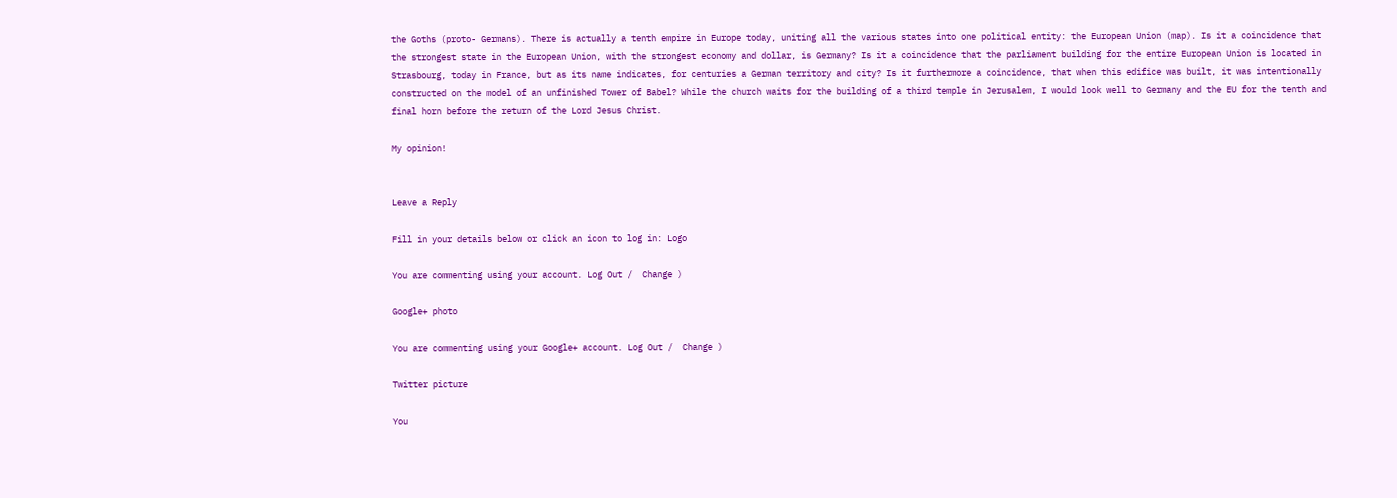the Goths (proto- Germans). There is actually a tenth empire in Europe today, uniting all the various states into one political entity: the European Union (map). Is it a coincidence that the strongest state in the European Union, with the strongest economy and dollar, is Germany? Is it a coincidence that the parliament building for the entire European Union is located in Strasbourg, today in France, but as its name indicates, for centuries a German territory and city? Is it furthermore a coincidence, that when this edifice was built, it was intentionally constructed on the model of an unfinished Tower of Babel? While the church waits for the building of a third temple in Jerusalem, I would look well to Germany and the EU for the tenth and final horn before the return of the Lord Jesus Christ.

My opinion!


Leave a Reply

Fill in your details below or click an icon to log in: Logo

You are commenting using your account. Log Out /  Change )

Google+ photo

You are commenting using your Google+ account. Log Out /  Change )

Twitter picture

You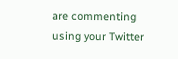are commenting using your Twitter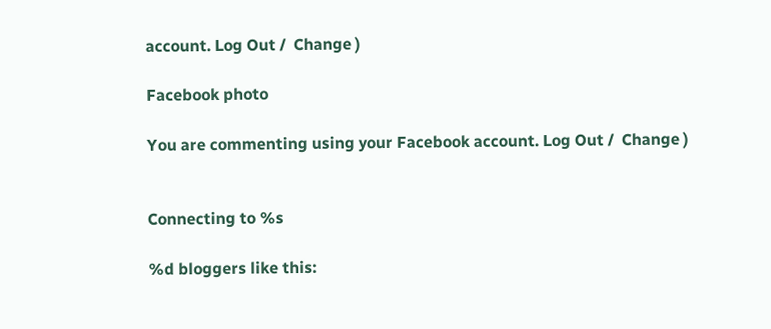account. Log Out /  Change )

Facebook photo

You are commenting using your Facebook account. Log Out /  Change )


Connecting to %s

%d bloggers like this: